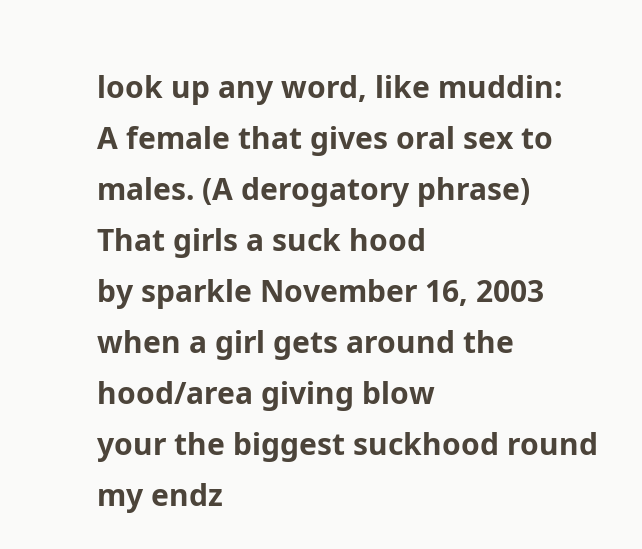look up any word, like muddin:
A female that gives oral sex to males. (A derogatory phrase)
That girls a suck hood
by sparkle November 16, 2003
when a girl gets around the hood/area giving blow
your the biggest suckhood round my endz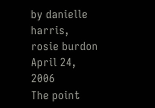by danielle harris, rosie burdon April 24, 2006
The point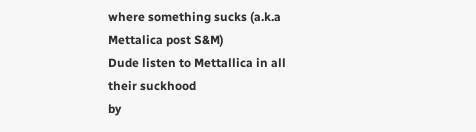where something sucks (a.k.a Mettalica post S&M)
Dude listen to Mettallica in all their suckhood
by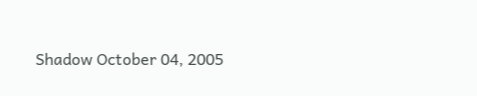Shadow October 04, 2005